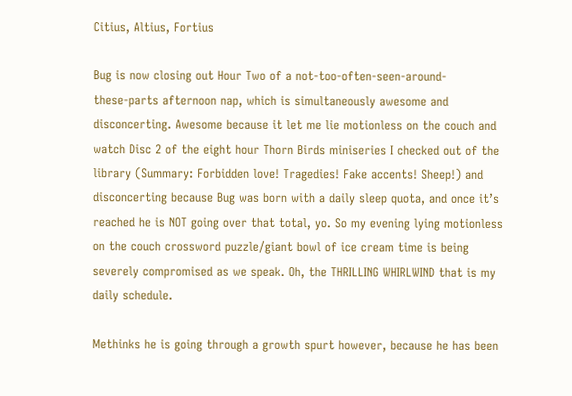Citius, Altius, Fortius

Bug is now closing out Hour Two of a not-too-often-seen-around-
these-parts afternoon nap, which is simultaneously awesome and disconcerting. Awesome because it let me lie motionless on the couch and watch Disc 2 of the eight hour Thorn Birds miniseries I checked out of the library (Summary: Forbidden love! Tragedies! Fake accents! Sheep!) and disconcerting because Bug was born with a daily sleep quota, and once it’s reached he is NOT going over that total, yo. So my evening lying motionless on the couch crossword puzzle/giant bowl of ice cream time is being severely compromised as we speak. Oh, the THRILLING WHIRLWIND that is my daily schedule.

Methinks he is going through a growth spurt however, because he has been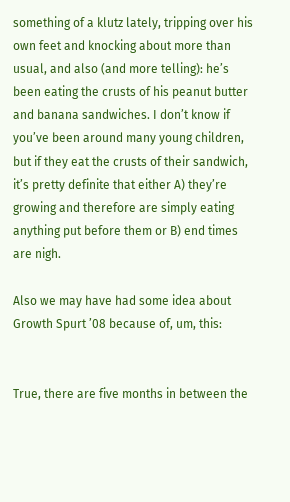something of a klutz lately, tripping over his own feet and knocking about more than usual, and also (and more telling): he’s been eating the crusts of his peanut butter and banana sandwiches. I don’t know if you’ve been around many young children, but if they eat the crusts of their sandwich, it’s pretty definite that either A) they’re growing and therefore are simply eating anything put before them or B) end times are nigh.

Also we may have had some idea about Growth Spurt ’08 because of, um, this:


True, there are five months in between the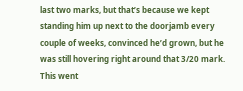last two marks, but that’s because we kept standing him up next to the doorjamb every couple of weeks, convinced he’d grown, but he was still hovering right around that 3/20 mark. This went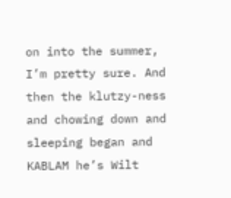on into the summer, I’m pretty sure. And then the klutzy-ness and chowing down and sleeping began and KABLAM he’s Wilt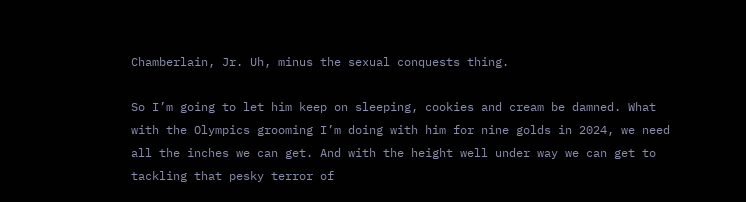Chamberlain, Jr. Uh, minus the sexual conquests thing.

So I’m going to let him keep on sleeping, cookies and cream be damned. What with the Olympics grooming I’m doing with him for nine golds in 2024, we need all the inches we can get. And with the height well under way we can get to tackling that pesky terror of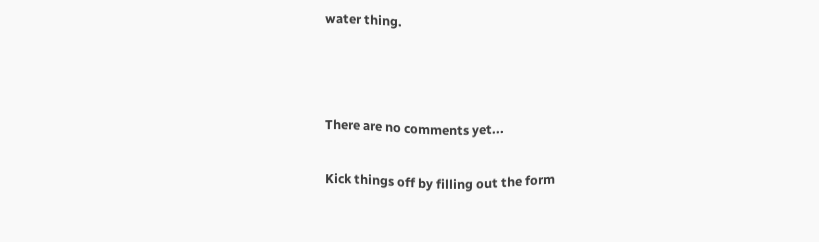water thing.



There are no comments yet...

Kick things off by filling out the form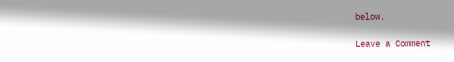below.

Leave a Comment